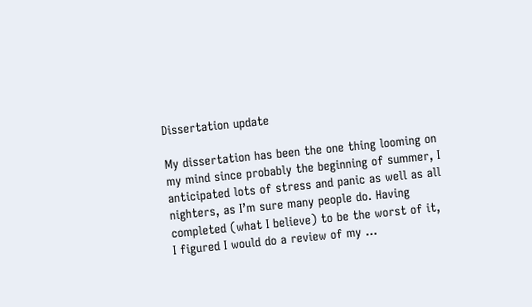Dissertation update

My dissertation has been the one thing looming on my mind since probably the beginning of summer, I anticipated lots of stress and panic as well as all nighters, as I’m sure many people do. Having completed (what I believe) to be the worst of it, I figured I would do a review of my …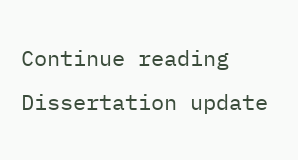Continue reading Dissertation update